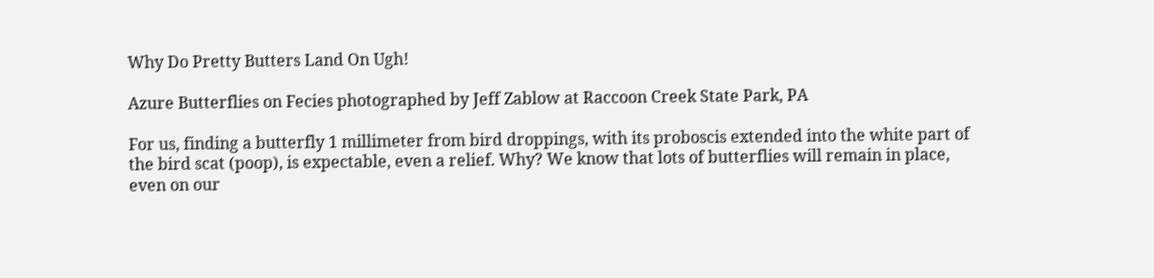Why Do Pretty Butters Land On Ugh!

Azure Butterflies on Fecies photographed by Jeff Zablow at Raccoon Creek State Park, PA

For us, finding a butterfly 1 millimeter from bird droppings, with its proboscis extended into the white part of the bird scat (poop), is expectable, even a relief. Why? We know that lots of butterflies will remain in place, even on our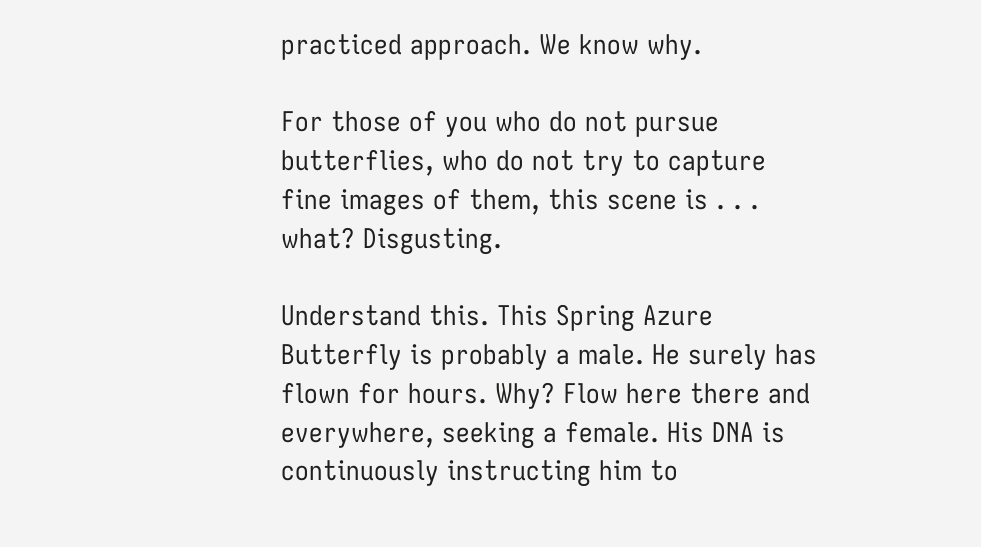practiced approach. We know why.

For those of you who do not pursue butterflies, who do not try to capture fine images of them, this scene is . . . what? Disgusting.

Understand this. This Spring Azure Butterfly is probably a male. He surely has flown for hours. Why? Flow here there and everywhere, seeking a female. His DNA is continuously instructing him to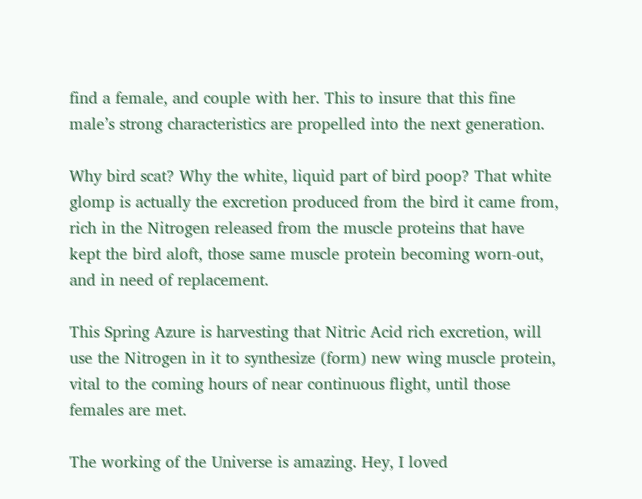find a female, and couple with her. This to insure that this fine male’s strong characteristics are propelled into the next generation.

Why bird scat? Why the white, liquid part of bird poop? That white glomp is actually the excretion produced from the bird it came from, rich in the Nitrogen released from the muscle proteins that have kept the bird aloft, those same muscle protein becoming worn-out, and in need of replacement.

This Spring Azure is harvesting that Nitric Acid rich excretion, will use the Nitrogen in it to synthesize (form) new wing muscle protein, vital to the coming hours of near continuous flight, until those females are met.

The working of the Universe is amazing. Hey, I loved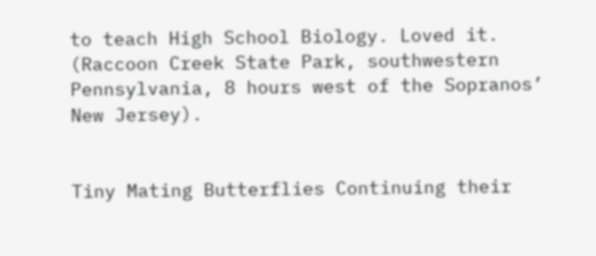to teach High School Biology. Loved it. (Raccoon Creek State Park, southwestern Pennsylvania, 8 hours west of the Sopranos’ New Jersey).


Tiny Mating Butterflies Continuing their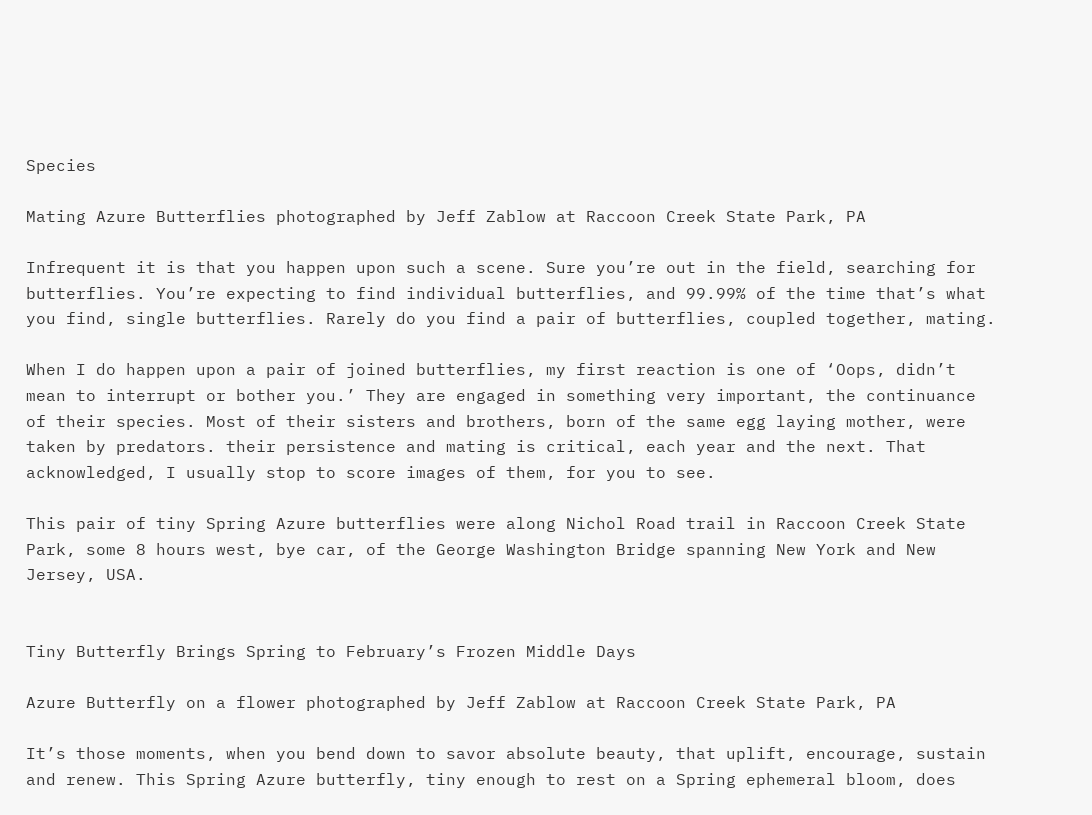Species

Mating Azure Butterflies photographed by Jeff Zablow at Raccoon Creek State Park, PA

Infrequent it is that you happen upon such a scene. Sure you’re out in the field, searching for butterflies. You’re expecting to find individual butterflies, and 99.99% of the time that’s what you find, single butterflies. Rarely do you find a pair of butterflies, coupled together, mating.

When I do happen upon a pair of joined butterflies, my first reaction is one of ‘Oops, didn’t mean to interrupt or bother you.’ They are engaged in something very important, the continuance of their species. Most of their sisters and brothers, born of the same egg laying mother, were taken by predators. their persistence and mating is critical, each year and the next. That acknowledged, I usually stop to score images of them, for you to see.

This pair of tiny Spring Azure butterflies were along Nichol Road trail in Raccoon Creek State Park, some 8 hours west, bye car, of the George Washington Bridge spanning New York and New Jersey, USA.


Tiny Butterfly Brings Spring to February’s Frozen Middle Days

Azure Butterfly on a flower photographed by Jeff Zablow at Raccoon Creek State Park, PA

It’s those moments, when you bend down to savor absolute beauty, that uplift, encourage, sustain and renew. This Spring Azure butterfly, tiny enough to rest on a Spring ephemeral bloom, does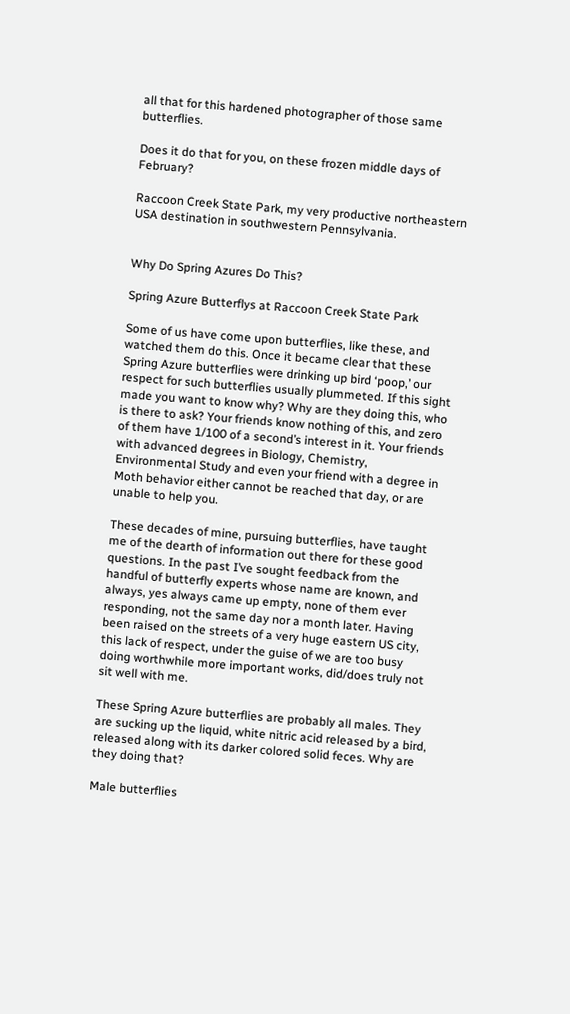all that for this hardened photographer of those same butterflies.

Does it do that for you, on these frozen middle days of February?

Raccoon Creek State Park, my very productive northeastern USA destination in southwestern Pennsylvania.


Why Do Spring Azures Do This?

Spring Azure Butterflys at Raccoon Creek State Park

Some of us have come upon butterflies, like these, and watched them do this. Once it became clear that these Spring Azure butterflies were drinking up bird ‘poop,’ our respect for such butterflies usually plummeted. If this sight made you want to know why? Why are they doing this, who is there to ask? Your friends know nothing of this, and zero of them have 1/100 of a second’s interest in it. Your friends with advanced degrees in Biology, Chemistry, Environmental Study and even your friend with a degree in Moth behavior either cannot be reached that day, or are unable to help you.

These decades of mine, pursuing butterflies, have taught me of the dearth of information out there for these good questions. In the past I’ve sought feedback from the handful of butterfly experts whose name are known, and always, yes always came up empty, none of them ever responding, not the same day nor a month later. Having been raised on the streets of a very huge eastern US city, this lack of respect, under the guise of we are too busy doing worthwhile more important works, did/does truly not sit well with me.

These Spring Azure butterflies are probably all males. They are sucking up the liquid, white nitric acid released by a bird, released along with its darker colored solid feces. Why are they doing that?

Male butterflies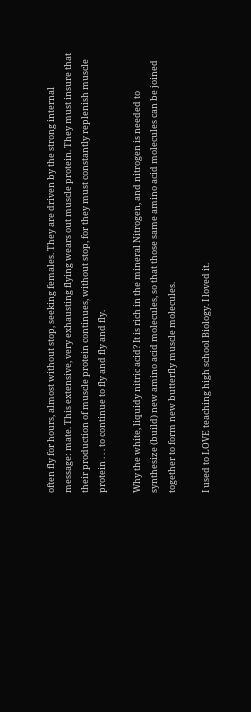often fly for hours, almost without stop, seeking females. They are driven by the strong internal message: mate. This extensive, very exhausting flying wears out muscle protein. They must insure that their production of muscle protein continues, without stop, for they must constantly replenish muscle protein . . . to continue to fly and fly and fly.

Why the white, liquidy nitric acid? It is rich in the mineral Nitrogen, and nitrogen is needed to synthesize (build) new amino acid molecules, so that those same amino acid molecules can be joined together to form new butterfly muscle molecules.

I used to LOVE teaching high school Biology. I loved it.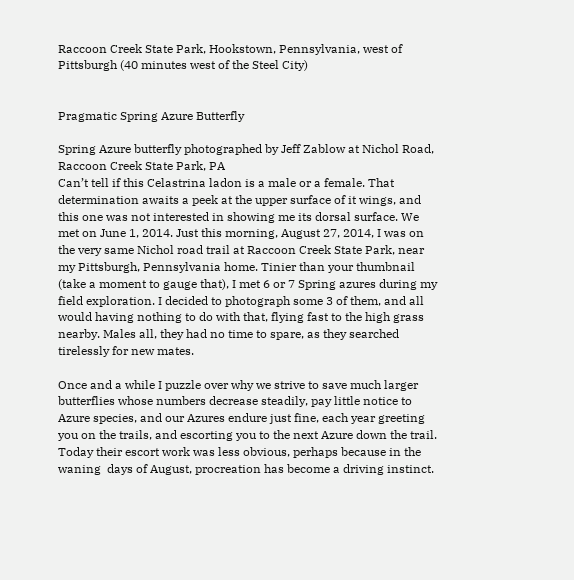Raccoon Creek State Park, Hookstown, Pennsylvania, west of Pittsburgh (40 minutes west of the Steel City)


Pragmatic Spring Azure Butterfly

Spring Azure butterfly photographed by Jeff Zablow at Nichol Road, Raccoon Creek State Park, PA
Can’t tell if this Celastrina ladon is a male or a female. That determination awaits a peek at the upper surface of it wings, and this one was not interested in showing me its dorsal surface. We met on June 1, 2014. Just this morning, August 27, 2014, I was on the very same Nichol road trail at Raccoon Creek State Park, near my Pittsburgh, Pennsylvania home. Tinier than your thumbnail (take a moment to gauge that), I met 6 or 7 Spring azures during my field exploration. I decided to photograph some 3 of them, and all would having nothing to do with that, flying fast to the high grass nearby. Males all, they had no time to spare, as they searched tirelessly for new mates.

Once and a while I puzzle over why we strive to save much larger butterflies whose numbers decrease steadily, pay little notice to Azure species, and our Azures endure just fine, each year greeting you on the trails, and escorting you to the next Azure down the trail. Today their escort work was less obvious, perhaps because in the waning  days of August, procreation has become a driving instinct.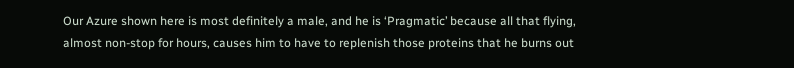Our Azure shown here is most definitely a male, and he is ‘Pragmatic’ because all that flying, almost non-stop for hours, causes him to have to replenish those proteins that he burns out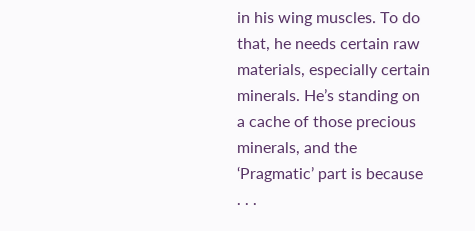in his wing muscles. To do that, he needs certain raw materials, especially certain minerals. He’s standing on a cache of those precious minerals, and the ‘Pragmatic’ part is because . . .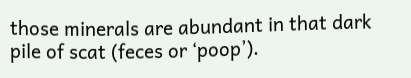those minerals are abundant in that dark pile of scat (feces or ‘poop’).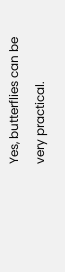Yes, butterflies can be very practical.